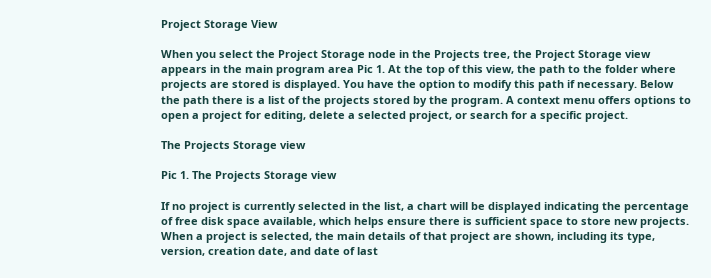Project Storage View

When you select the Project Storage node in the Projects tree, the Project Storage view appears in the main program area Pic 1. At the top of this view, the path to the folder where projects are stored is displayed. You have the option to modify this path if necessary. Below the path there is a list of the projects stored by the program. A context menu offers options to open a project for editing, delete a selected project, or search for a specific project.

The Projects Storage view

Pic 1. The Projects Storage view

If no project is currently selected in the list, a chart will be displayed indicating the percentage of free disk space available, which helps ensure there is sufficient space to store new projects. When a project is selected, the main details of that project are shown, including its type, version, creation date, and date of last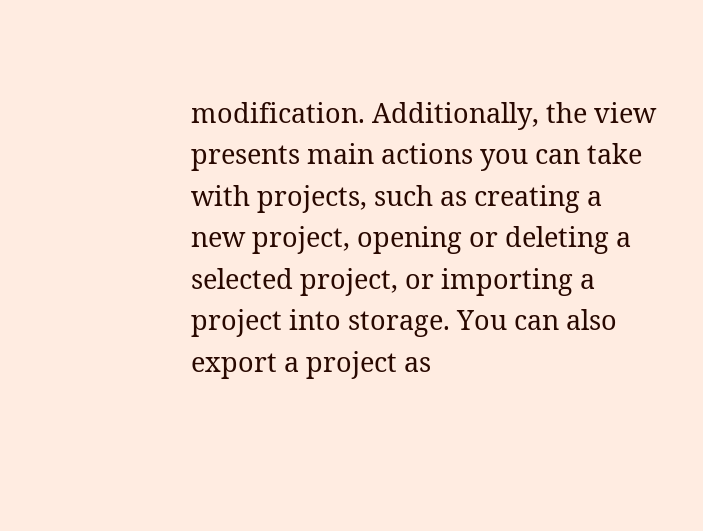modification. Additionally, the view presents main actions you can take with projects, such as creating a new project, opening or deleting a selected project, or importing a project into storage. You can also export a project as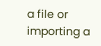a file or importing a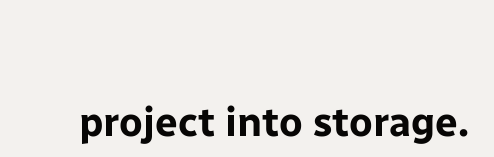project into storage.